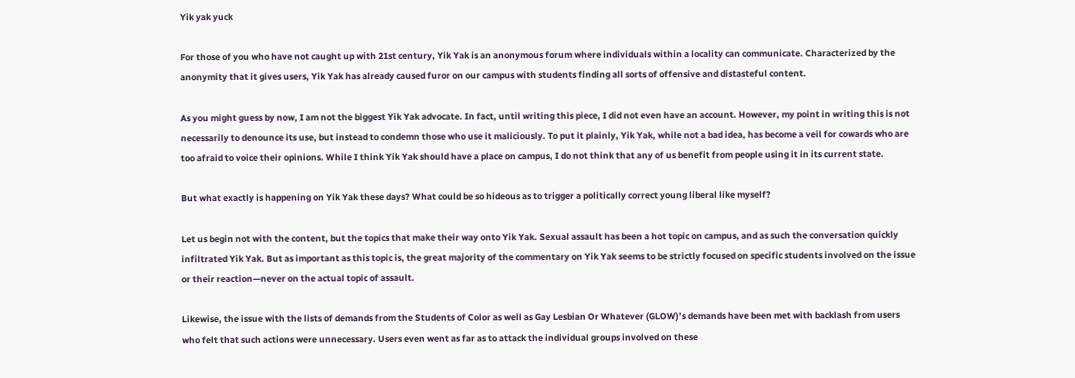Yik yak yuck

For those of you who have not caught up with 21st century, Yik Yak is an anonymous forum where individuals within a locality can communicate. Characterized by the anonymity that it gives users, Yik Yak has already caused furor on our campus with students finding all sorts of offensive and distasteful content.

As you might guess by now, I am not the biggest Yik Yak advocate. In fact, until writing this piece, I did not even have an account. However, my point in writing this is not necessarily to denounce its use, but instead to condemn those who use it maliciously. To put it plainly, Yik Yak, while not a bad idea, has become a veil for cowards who are too afraid to voice their opinions. While I think Yik Yak should have a place on campus, I do not think that any of us benefit from people using it in its current state.

But what exactly is happening on Yik Yak these days? What could be so hideous as to trigger a politically correct young liberal like myself?

Let us begin not with the content, but the topics that make their way onto Yik Yak. Sexual assault has been a hot topic on campus, and as such the conversation quickly infiltrated Yik Yak. But as important as this topic is, the great majority of the commentary on Yik Yak seems to be strictly focused on specific students involved on the issue or their reaction—never on the actual topic of assault.

Likewise, the issue with the lists of demands from the Students of Color as well as Gay Lesbian Or Whatever (GLOW)’s demands have been met with backlash from users who felt that such actions were unnecessary. Users even went as far as to attack the individual groups involved on these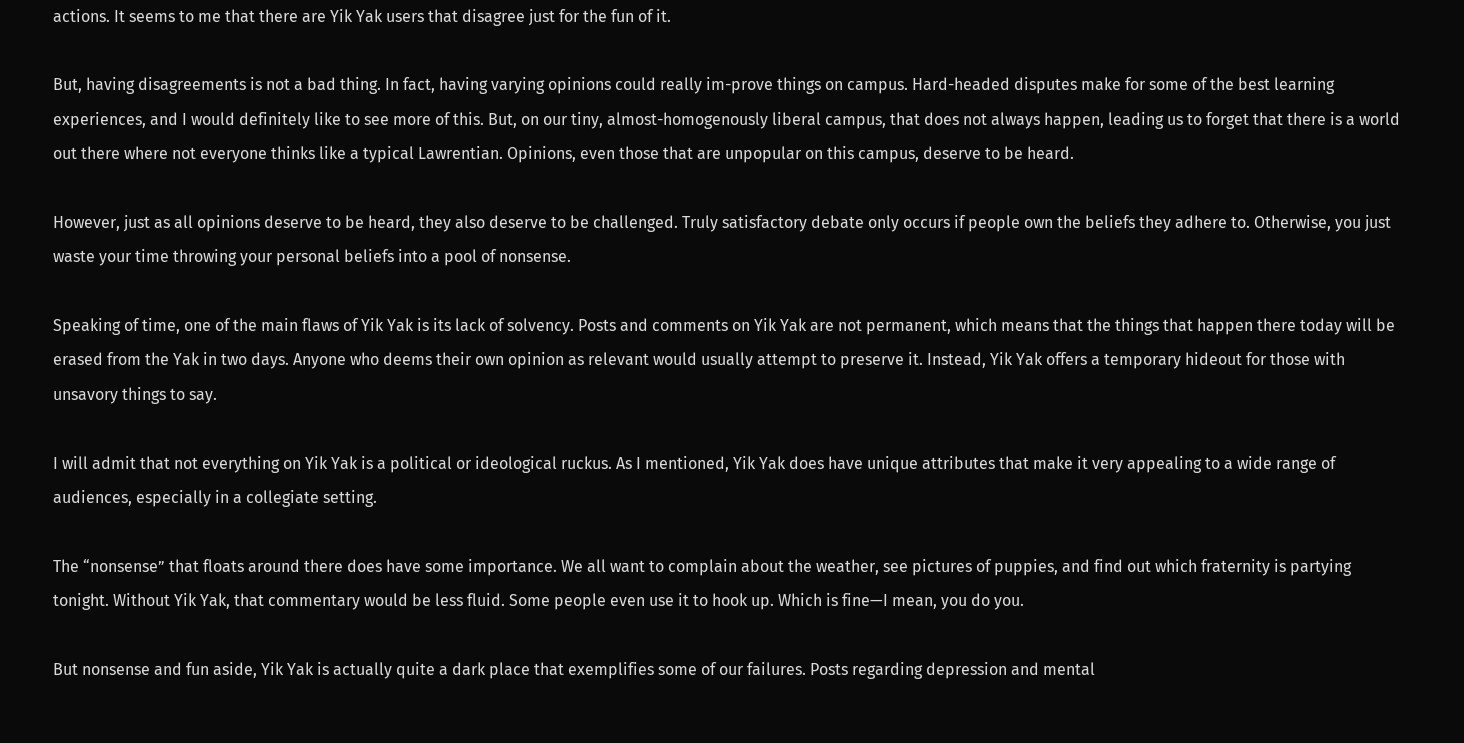actions. It seems to me that there are Yik Yak users that disagree just for the fun of it.

But, having disagreements is not a bad thing. In fact, having varying opinions could really im-prove things on campus. Hard-headed disputes make for some of the best learning experiences, and I would definitely like to see more of this. But, on our tiny, almost-homogenously liberal campus, that does not always happen, leading us to forget that there is a world out there where not everyone thinks like a typical Lawrentian. Opinions, even those that are unpopular on this campus, deserve to be heard.

However, just as all opinions deserve to be heard, they also deserve to be challenged. Truly satisfactory debate only occurs if people own the beliefs they adhere to. Otherwise, you just waste your time throwing your personal beliefs into a pool of nonsense.

Speaking of time, one of the main flaws of Yik Yak is its lack of solvency. Posts and comments on Yik Yak are not permanent, which means that the things that happen there today will be erased from the Yak in two days. Anyone who deems their own opinion as relevant would usually attempt to preserve it. Instead, Yik Yak offers a temporary hideout for those with unsavory things to say.

I will admit that not everything on Yik Yak is a political or ideological ruckus. As I mentioned, Yik Yak does have unique attributes that make it very appealing to a wide range of audiences, especially in a collegiate setting.

The “nonsense” that floats around there does have some importance. We all want to complain about the weather, see pictures of puppies, and find out which fraternity is partying tonight. Without Yik Yak, that commentary would be less fluid. Some people even use it to hook up. Which is fine—I mean, you do you.

But nonsense and fun aside, Yik Yak is actually quite a dark place that exemplifies some of our failures. Posts regarding depression and mental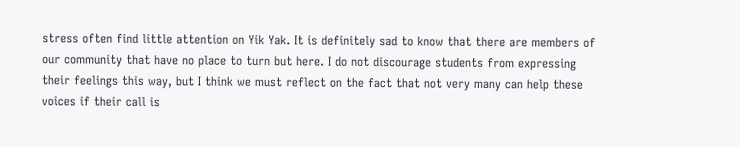stress often find little attention on Yik Yak. It is definitely sad to know that there are members of our community that have no place to turn but here. I do not discourage students from expressing their feelings this way, but I think we must reflect on the fact that not very many can help these voices if their call is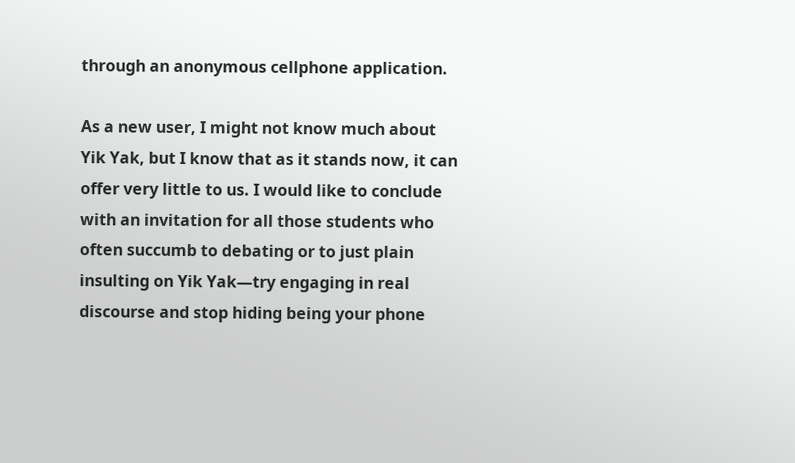through an anonymous cellphone application.

As a new user, I might not know much about Yik Yak, but I know that as it stands now, it can offer very little to us. I would like to conclude with an invitation for all those students who often succumb to debating or to just plain insulting on Yik Yak—try engaging in real discourse and stop hiding being your phone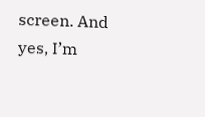screen. And yes, I’m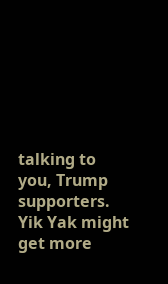talking to you, Trump supporters. Yik Yak might get more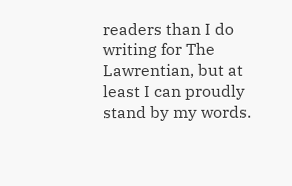readers than I do writing for The Lawrentian, but at least I can proudly stand by my words.